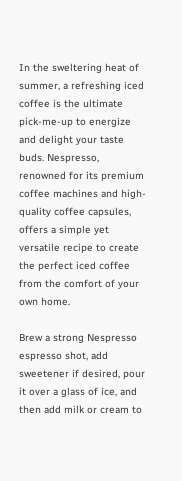In the sweltering heat of summer, a refreshing iced coffee is the ultimate pick-me-up to energize and delight your taste buds. Nespresso, renowned for its premium coffee machines and high-quality coffee capsules, offers a simple yet versatile recipe to create the perfect iced coffee from the comfort of your own home.

Brew a strong Nespresso espresso shot, add sweetener if desired, pour it over a glass of ice, and then add milk or cream to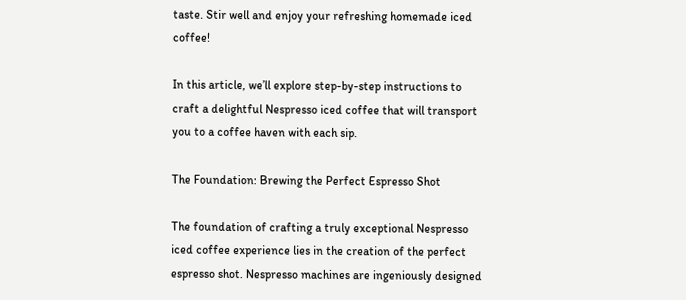taste. Stir well and enjoy your refreshing homemade iced coffee!

In this article, we’ll explore step-by-step instructions to craft a delightful Nespresso iced coffee that will transport you to a coffee haven with each sip.

The Foundation: Brewing the Perfect Espresso Shot

The foundation of crafting a truly exceptional Nespresso iced coffee experience lies in the creation of the perfect espresso shot. Nespresso machines are ingeniously designed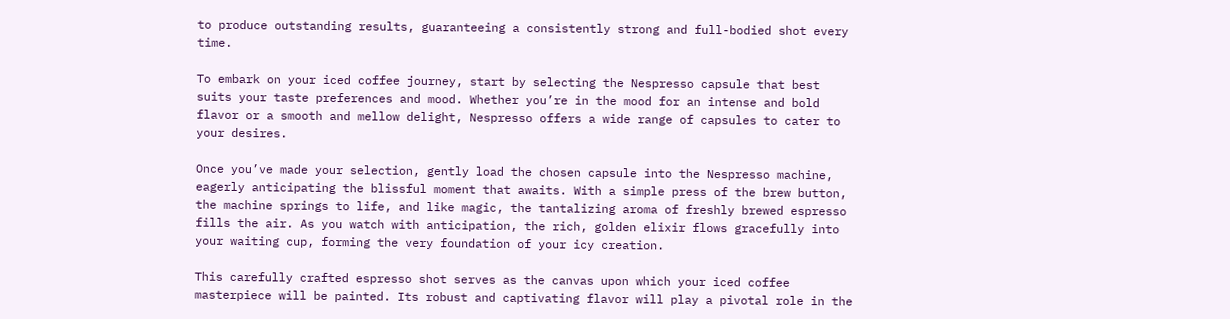to produce outstanding results, guaranteeing a consistently strong and full-bodied shot every time.

To embark on your iced coffee journey, start by selecting the Nespresso capsule that best suits your taste preferences and mood. Whether you’re in the mood for an intense and bold flavor or a smooth and mellow delight, Nespresso offers a wide range of capsules to cater to your desires.

Once you’ve made your selection, gently load the chosen capsule into the Nespresso machine, eagerly anticipating the blissful moment that awaits. With a simple press of the brew button, the machine springs to life, and like magic, the tantalizing aroma of freshly brewed espresso fills the air. As you watch with anticipation, the rich, golden elixir flows gracefully into your waiting cup, forming the very foundation of your icy creation.

This carefully crafted espresso shot serves as the canvas upon which your iced coffee masterpiece will be painted. Its robust and captivating flavor will play a pivotal role in the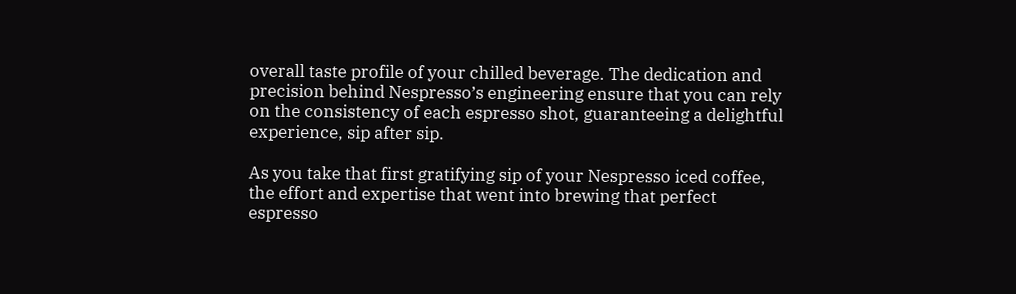overall taste profile of your chilled beverage. The dedication and precision behind Nespresso’s engineering ensure that you can rely on the consistency of each espresso shot, guaranteeing a delightful experience, sip after sip.

As you take that first gratifying sip of your Nespresso iced coffee, the effort and expertise that went into brewing that perfect espresso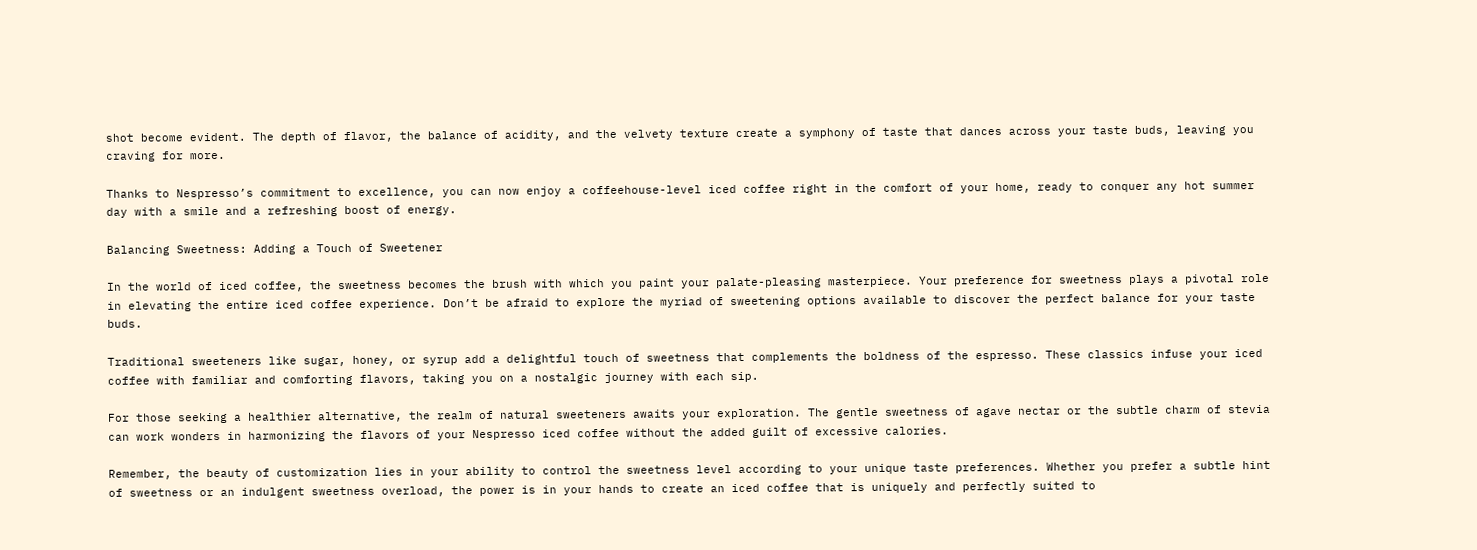shot become evident. The depth of flavor, the balance of acidity, and the velvety texture create a symphony of taste that dances across your taste buds, leaving you craving for more.

Thanks to Nespresso’s commitment to excellence, you can now enjoy a coffeehouse-level iced coffee right in the comfort of your home, ready to conquer any hot summer day with a smile and a refreshing boost of energy.

Balancing Sweetness: Adding a Touch of Sweetener

In the world of iced coffee, the sweetness becomes the brush with which you paint your palate-pleasing masterpiece. Your preference for sweetness plays a pivotal role in elevating the entire iced coffee experience. Don’t be afraid to explore the myriad of sweetening options available to discover the perfect balance for your taste buds.

Traditional sweeteners like sugar, honey, or syrup add a delightful touch of sweetness that complements the boldness of the espresso. These classics infuse your iced coffee with familiar and comforting flavors, taking you on a nostalgic journey with each sip.

For those seeking a healthier alternative, the realm of natural sweeteners awaits your exploration. The gentle sweetness of agave nectar or the subtle charm of stevia can work wonders in harmonizing the flavors of your Nespresso iced coffee without the added guilt of excessive calories.

Remember, the beauty of customization lies in your ability to control the sweetness level according to your unique taste preferences. Whether you prefer a subtle hint of sweetness or an indulgent sweetness overload, the power is in your hands to create an iced coffee that is uniquely and perfectly suited to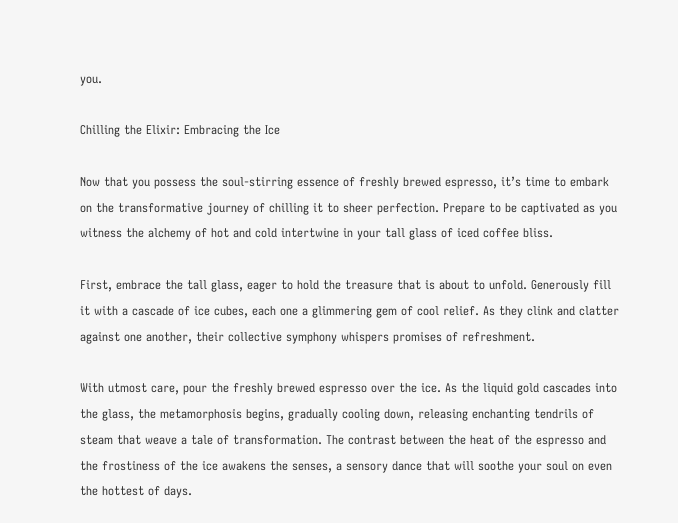you.

Chilling the Elixir: Embracing the Ice

Now that you possess the soul-stirring essence of freshly brewed espresso, it’s time to embark on the transformative journey of chilling it to sheer perfection. Prepare to be captivated as you witness the alchemy of hot and cold intertwine in your tall glass of iced coffee bliss.

First, embrace the tall glass, eager to hold the treasure that is about to unfold. Generously fill it with a cascade of ice cubes, each one a glimmering gem of cool relief. As they clink and clatter against one another, their collective symphony whispers promises of refreshment.

With utmost care, pour the freshly brewed espresso over the ice. As the liquid gold cascades into the glass, the metamorphosis begins, gradually cooling down, releasing enchanting tendrils of steam that weave a tale of transformation. The contrast between the heat of the espresso and the frostiness of the ice awakens the senses, a sensory dance that will soothe your soul on even the hottest of days.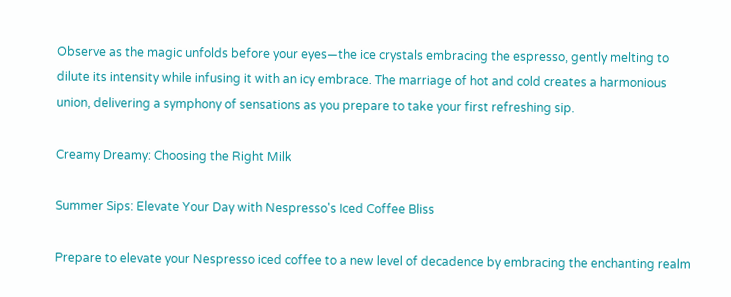Observe as the magic unfolds before your eyes—the ice crystals embracing the espresso, gently melting to dilute its intensity while infusing it with an icy embrace. The marriage of hot and cold creates a harmonious union, delivering a symphony of sensations as you prepare to take your first refreshing sip.

Creamy Dreamy: Choosing the Right Milk

Summer Sips: Elevate Your Day with Nespresso's Iced Coffee Bliss

Prepare to elevate your Nespresso iced coffee to a new level of decadence by embracing the enchanting realm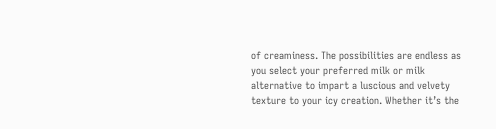of creaminess. The possibilities are endless as you select your preferred milk or milk alternative to impart a luscious and velvety texture to your icy creation. Whether it’s the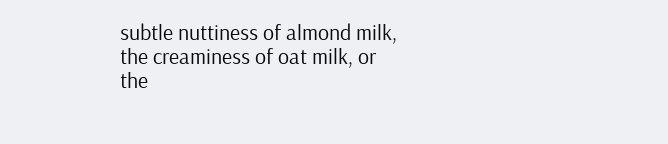subtle nuttiness of almond milk, the creaminess of oat milk, or the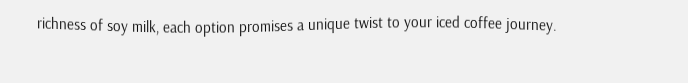richness of soy milk, each option promises a unique twist to your iced coffee journey.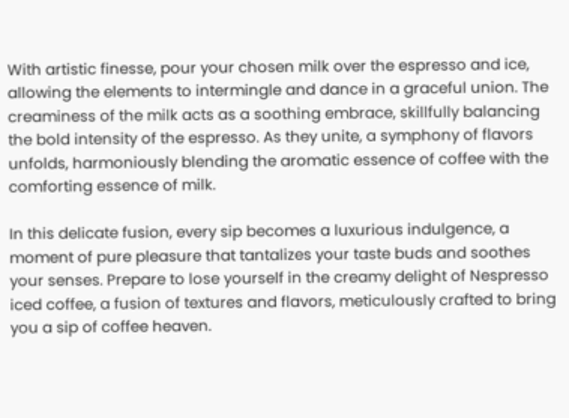With artistic finesse, pour your chosen milk over the espresso and ice, allowing the elements to intermingle and dance in a graceful union. The creaminess of the milk acts as a soothing embrace, skillfully balancing the bold intensity of the espresso. As they unite, a symphony of flavors unfolds, harmoniously blending the aromatic essence of coffee with the comforting essence of milk.

In this delicate fusion, every sip becomes a luxurious indulgence, a moment of pure pleasure that tantalizes your taste buds and soothes your senses. Prepare to lose yourself in the creamy delight of Nespresso iced coffee, a fusion of textures and flavors, meticulously crafted to bring you a sip of coffee heaven.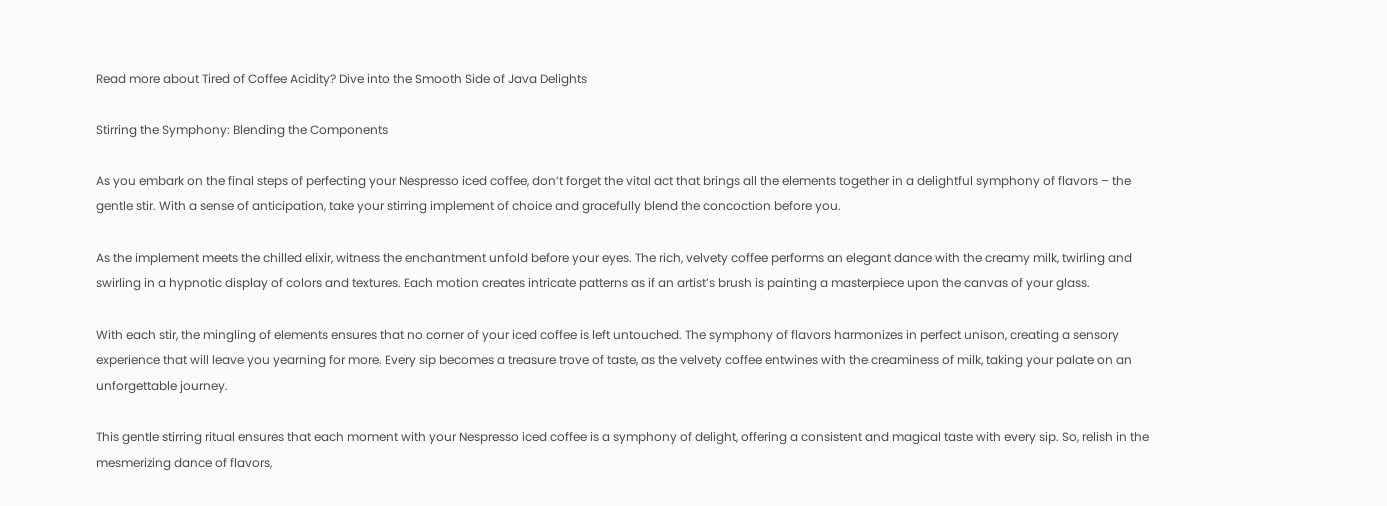Read more about Tired of Coffee Acidity? Dive into the Smooth Side of Java Delights

Stirring the Symphony: Blending the Components

As you embark on the final steps of perfecting your Nespresso iced coffee, don’t forget the vital act that brings all the elements together in a delightful symphony of flavors – the gentle stir. With a sense of anticipation, take your stirring implement of choice and gracefully blend the concoction before you.

As the implement meets the chilled elixir, witness the enchantment unfold before your eyes. The rich, velvety coffee performs an elegant dance with the creamy milk, twirling and swirling in a hypnotic display of colors and textures. Each motion creates intricate patterns as if an artist’s brush is painting a masterpiece upon the canvas of your glass.

With each stir, the mingling of elements ensures that no corner of your iced coffee is left untouched. The symphony of flavors harmonizes in perfect unison, creating a sensory experience that will leave you yearning for more. Every sip becomes a treasure trove of taste, as the velvety coffee entwines with the creaminess of milk, taking your palate on an unforgettable journey.

This gentle stirring ritual ensures that each moment with your Nespresso iced coffee is a symphony of delight, offering a consistent and magical taste with every sip. So, relish in the mesmerizing dance of flavors,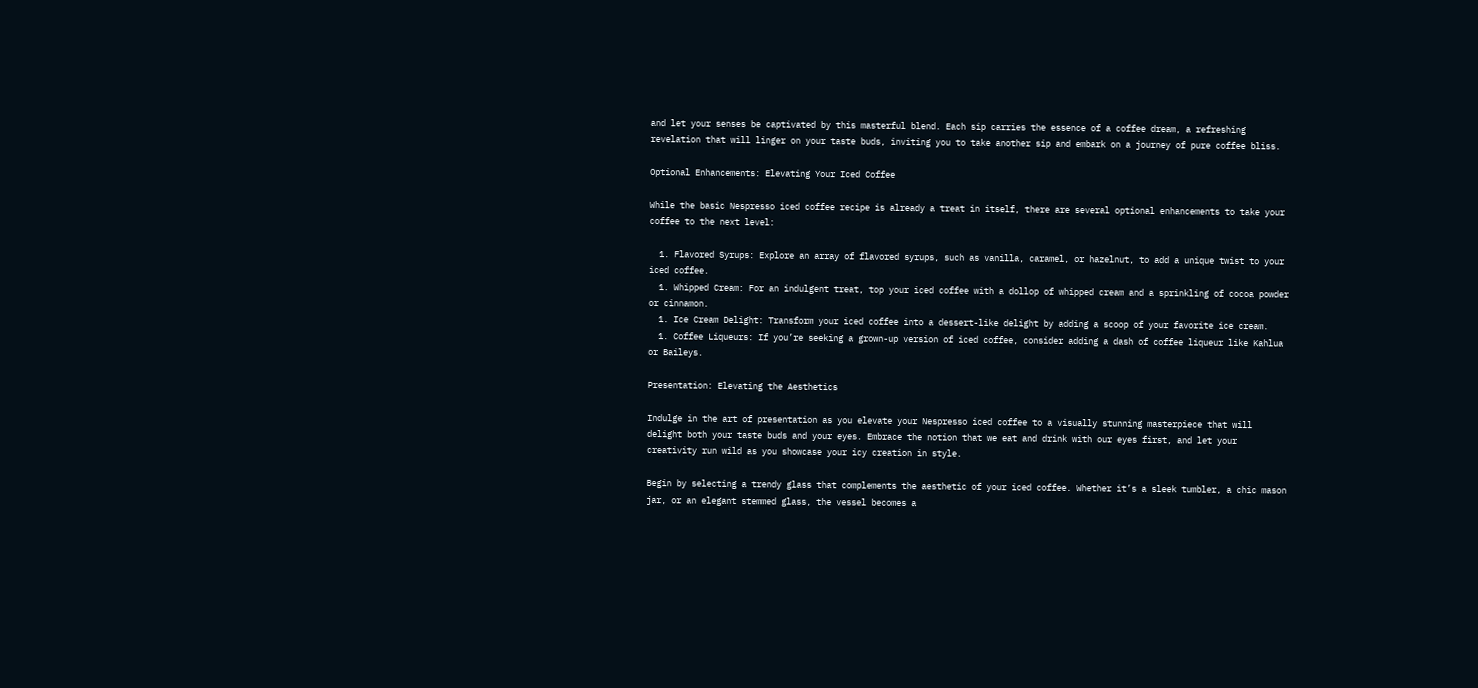and let your senses be captivated by this masterful blend. Each sip carries the essence of a coffee dream, a refreshing revelation that will linger on your taste buds, inviting you to take another sip and embark on a journey of pure coffee bliss.

Optional Enhancements: Elevating Your Iced Coffee

While the basic Nespresso iced coffee recipe is already a treat in itself, there are several optional enhancements to take your coffee to the next level:

  1. Flavored Syrups: Explore an array of flavored syrups, such as vanilla, caramel, or hazelnut, to add a unique twist to your iced coffee.
  1. Whipped Cream: For an indulgent treat, top your iced coffee with a dollop of whipped cream and a sprinkling of cocoa powder or cinnamon.
  1. Ice Cream Delight: Transform your iced coffee into a dessert-like delight by adding a scoop of your favorite ice cream.
  1. Coffee Liqueurs: If you’re seeking a grown-up version of iced coffee, consider adding a dash of coffee liqueur like Kahlua or Baileys.

Presentation: Elevating the Aesthetics

Indulge in the art of presentation as you elevate your Nespresso iced coffee to a visually stunning masterpiece that will delight both your taste buds and your eyes. Embrace the notion that we eat and drink with our eyes first, and let your creativity run wild as you showcase your icy creation in style.

Begin by selecting a trendy glass that complements the aesthetic of your iced coffee. Whether it’s a sleek tumbler, a chic mason jar, or an elegant stemmed glass, the vessel becomes a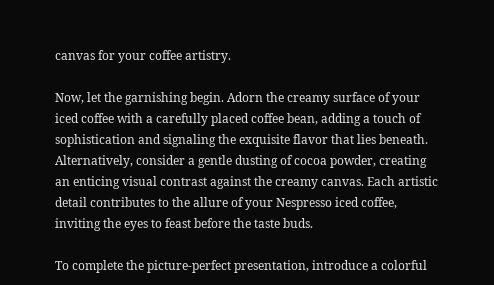canvas for your coffee artistry.

Now, let the garnishing begin. Adorn the creamy surface of your iced coffee with a carefully placed coffee bean, adding a touch of sophistication and signaling the exquisite flavor that lies beneath. Alternatively, consider a gentle dusting of cocoa powder, creating an enticing visual contrast against the creamy canvas. Each artistic detail contributes to the allure of your Nespresso iced coffee, inviting the eyes to feast before the taste buds.

To complete the picture-perfect presentation, introduce a colorful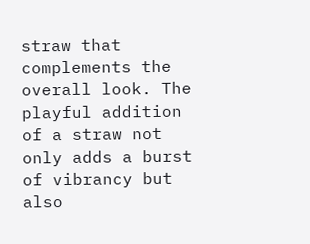straw that complements the overall look. The playful addition of a straw not only adds a burst of vibrancy but also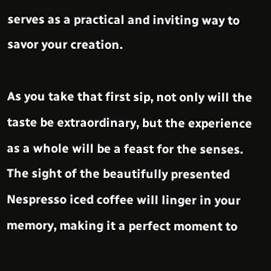serves as a practical and inviting way to savor your creation.

As you take that first sip, not only will the taste be extraordinary, but the experience as a whole will be a feast for the senses. The sight of the beautifully presented Nespresso iced coffee will linger in your memory, making it a perfect moment to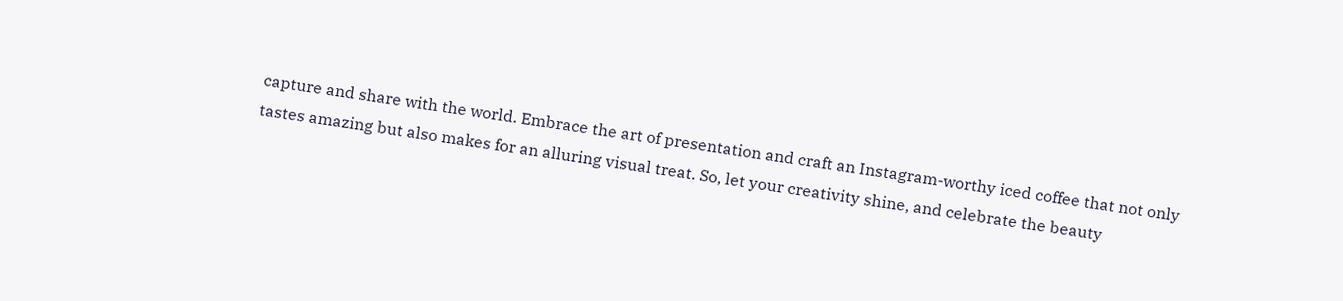capture and share with the world. Embrace the art of presentation and craft an Instagram-worthy iced coffee that not only tastes amazing but also makes for an alluring visual treat. So, let your creativity shine, and celebrate the beauty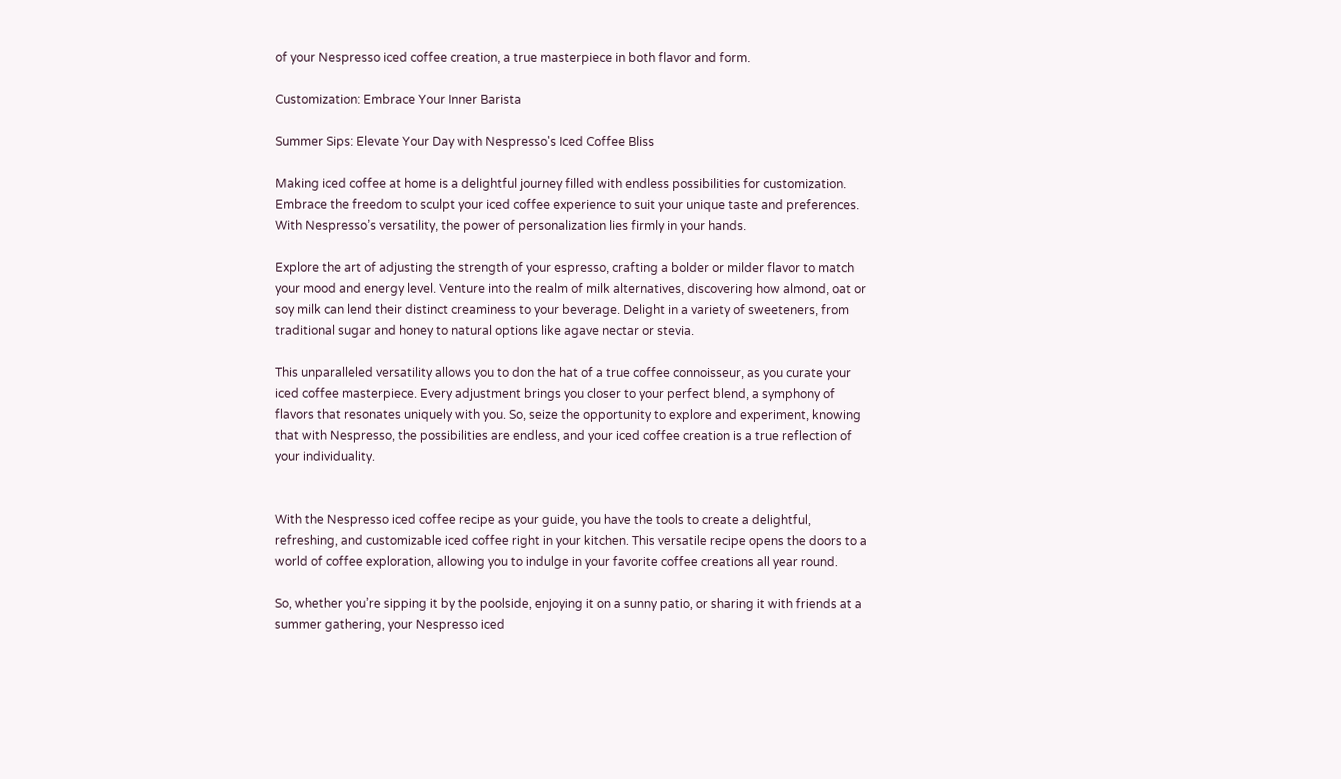of your Nespresso iced coffee creation, a true masterpiece in both flavor and form.

Customization: Embrace Your Inner Barista

Summer Sips: Elevate Your Day with Nespresso's Iced Coffee Bliss

Making iced coffee at home is a delightful journey filled with endless possibilities for customization. Embrace the freedom to sculpt your iced coffee experience to suit your unique taste and preferences. With Nespresso’s versatility, the power of personalization lies firmly in your hands.

Explore the art of adjusting the strength of your espresso, crafting a bolder or milder flavor to match your mood and energy level. Venture into the realm of milk alternatives, discovering how almond, oat or soy milk can lend their distinct creaminess to your beverage. Delight in a variety of sweeteners, from traditional sugar and honey to natural options like agave nectar or stevia.

This unparalleled versatility allows you to don the hat of a true coffee connoisseur, as you curate your iced coffee masterpiece. Every adjustment brings you closer to your perfect blend, a symphony of flavors that resonates uniquely with you. So, seize the opportunity to explore and experiment, knowing that with Nespresso, the possibilities are endless, and your iced coffee creation is a true reflection of your individuality.


With the Nespresso iced coffee recipe as your guide, you have the tools to create a delightful, refreshing, and customizable iced coffee right in your kitchen. This versatile recipe opens the doors to a world of coffee exploration, allowing you to indulge in your favorite coffee creations all year round.

So, whether you’re sipping it by the poolside, enjoying it on a sunny patio, or sharing it with friends at a summer gathering, your Nespresso iced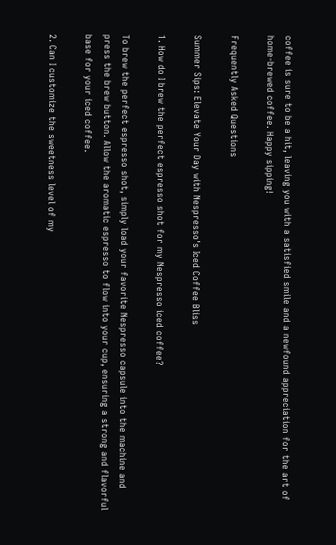coffee is sure to be a hit, leaving you with a satisfied smile and a newfound appreciation for the art of home-brewed coffee. Happy sipping!

Frequently Asked Questions

Summer Sips: Elevate Your Day with Nespresso's Iced Coffee Bliss

1. How do I brew the perfect espresso shot for my Nespresso iced coffee?

To brew the perfect espresso shot, simply load your favorite Nespresso capsule into the machine and press the brew button. Allow the aromatic espresso to flow into your cup, ensuring a strong and flavorful base for your iced coffee.

2. Can I customize the sweetness level of my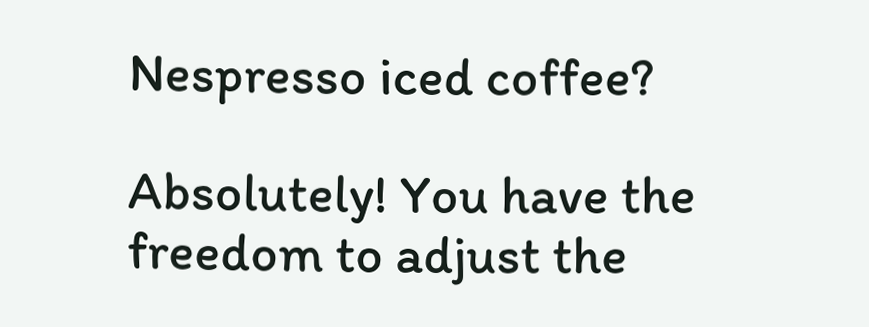Nespresso iced coffee?

Absolutely! You have the freedom to adjust the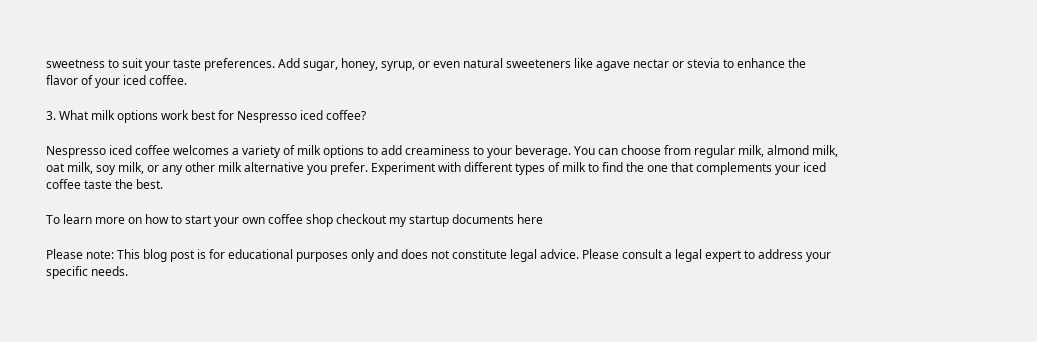sweetness to suit your taste preferences. Add sugar, honey, syrup, or even natural sweeteners like agave nectar or stevia to enhance the flavor of your iced coffee.

3. What milk options work best for Nespresso iced coffee?

Nespresso iced coffee welcomes a variety of milk options to add creaminess to your beverage. You can choose from regular milk, almond milk, oat milk, soy milk, or any other milk alternative you prefer. Experiment with different types of milk to find the one that complements your iced coffee taste the best.

To learn more on how to start your own coffee shop checkout my startup documents here

Please note: This blog post is for educational purposes only and does not constitute legal advice. Please consult a legal expert to address your specific needs.